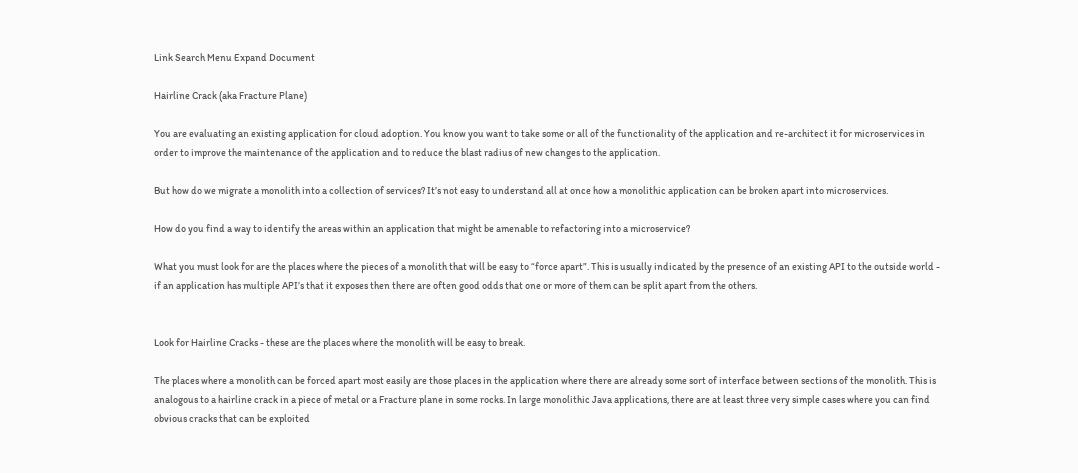Link Search Menu Expand Document

Hairline Crack (aka Fracture Plane)

You are evaluating an existing application for cloud adoption. You know you want to take some or all of the functionality of the application and re-architect it for microservices in order to improve the maintenance of the application and to reduce the blast radius of new changes to the application.

But how do we migrate a monolith into a collection of services? It’s not easy to understand all at once how a monolithic application can be broken apart into microservices.

How do you find a way to identify the areas within an application that might be amenable to refactoring into a microservice?

What you must look for are the places where the pieces of a monolith that will be easy to “force apart”. This is usually indicated by the presence of an existing API to the outside world - if an application has multiple API’s that it exposes then there are often good odds that one or more of them can be split apart from the others.


Look for Hairline Cracks - these are the places where the monolith will be easy to break.

The places where a monolith can be forced apart most easily are those places in the application where there are already some sort of interface between sections of the monolith. This is analogous to a hairline crack in a piece of metal or a Fracture plane in some rocks. In large monolithic Java applications, there are at least three very simple cases where you can find obvious cracks that can be exploited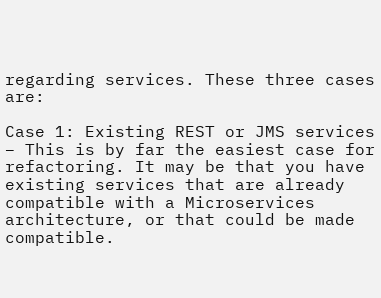regarding services. These three cases are:

Case 1: Existing REST or JMS services – This is by far the easiest case for refactoring. It may be that you have existing services that are already compatible with a Microservices architecture, or that could be made compatible.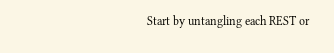Start by untangling each REST or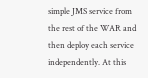simple JMS service from the rest of the WAR and then deploy each service independently. At this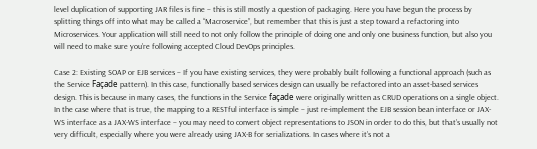level duplication of supporting JAR files is fine – this is still mostly a question of packaging. Here you have begun the process by splitting things off into what may be called a “Macroservice”, but remember that this is just a step toward a refactoring into Microservices. Your application will still need to not only follow the principle of doing one and only one business function, but also you will need to make sure you’re following accepted Cloud DevOps principles.

Case 2: Existing SOAP or EJB services – If you have existing services, they were probably built following a functional approach (such as the Service Façade pattern). In this case, functionally based services design can usually be refactored into an asset-based services design. This is because in many cases, the functions in the Service façade were originally written as CRUD operations on a single object. In the case where that is true, the mapping to a RESTful interface is simple – just re-implement the EJB session bean interface or JAX-WS interface as a JAX-WS interface – you may need to convert object representations to JSON in order to do this, but that’s usually not very difficult, especially where you were already using JAX-B for serializations. In cases where it’s not a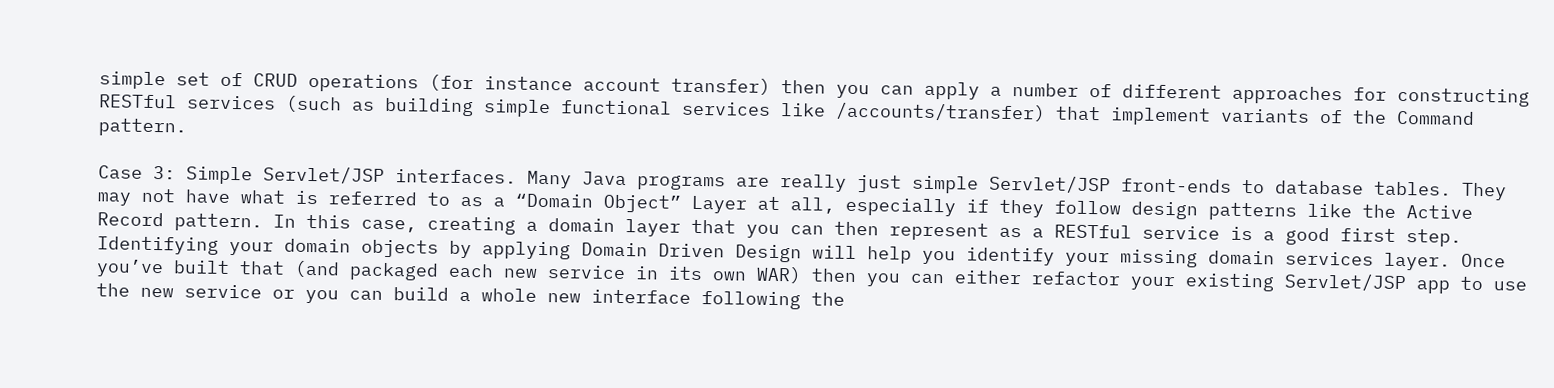simple set of CRUD operations (for instance account transfer) then you can apply a number of different approaches for constructing RESTful services (such as building simple functional services like /accounts/transfer) that implement variants of the Command pattern.

Case 3: Simple Servlet/JSP interfaces. Many Java programs are really just simple Servlet/JSP front-ends to database tables. They may not have what is referred to as a “Domain Object” Layer at all, especially if they follow design patterns like the Active Record pattern. In this case, creating a domain layer that you can then represent as a RESTful service is a good first step. Identifying your domain objects by applying Domain Driven Design will help you identify your missing domain services layer. Once you’ve built that (and packaged each new service in its own WAR) then you can either refactor your existing Servlet/JSP app to use the new service or you can build a whole new interface following the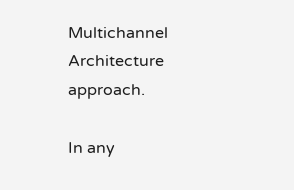Multichannel Architecture approach.

In any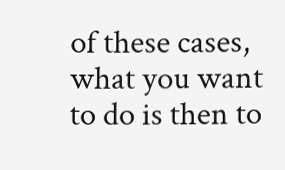of these cases, what you want to do is then to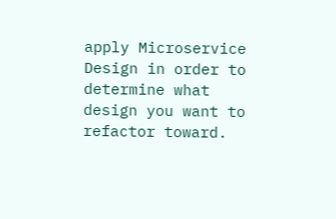apply Microservice Design in order to determine what design you want to refactor toward.